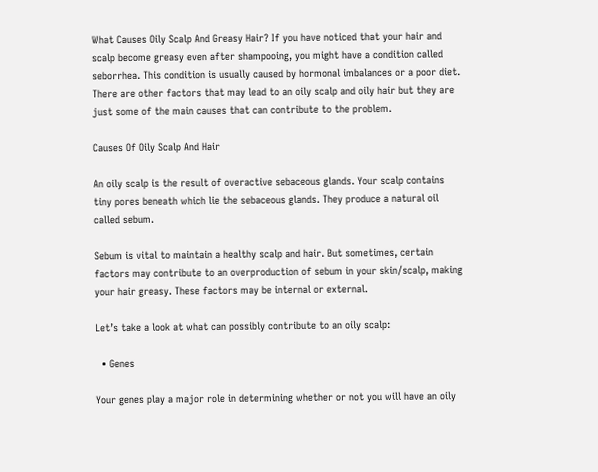What Causes Oily Scalp And Greasy Hair? If you have noticed that your hair and scalp become greasy even after shampooing, you might have a condition called seborrhea. This condition is usually caused by hormonal imbalances or a poor diet. There are other factors that may lead to an oily scalp and oily hair but they are just some of the main causes that can contribute to the problem.

Causes Of Oily Scalp And Hair

An oily scalp is the result of overactive sebaceous glands. Your scalp contains tiny pores beneath which lie the sebaceous glands. They produce a natural oil called sebum.

Sebum is vital to maintain a healthy scalp and hair. But sometimes, certain factors may contribute to an overproduction of sebum in your skin/scalp, making your hair greasy. These factors may be internal or external.

Let’s take a look at what can possibly contribute to an oily scalp:

  • Genes

Your genes play a major role in determining whether or not you will have an oily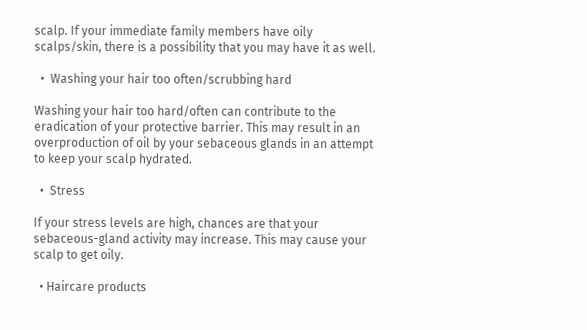scalp. If your immediate family members have oily scalps/skin, there is a possibility that you may have it as well.

  •  Washing your hair too often/scrubbing hard

Washing your hair too hard/often can contribute to the eradication of your protective barrier. This may result in an overproduction of oil by your sebaceous glands in an attempt to keep your scalp hydrated.

  •  Stress

If your stress levels are high, chances are that your sebaceous-gland activity may increase. This may cause your scalp to get oily.

  • Haircare products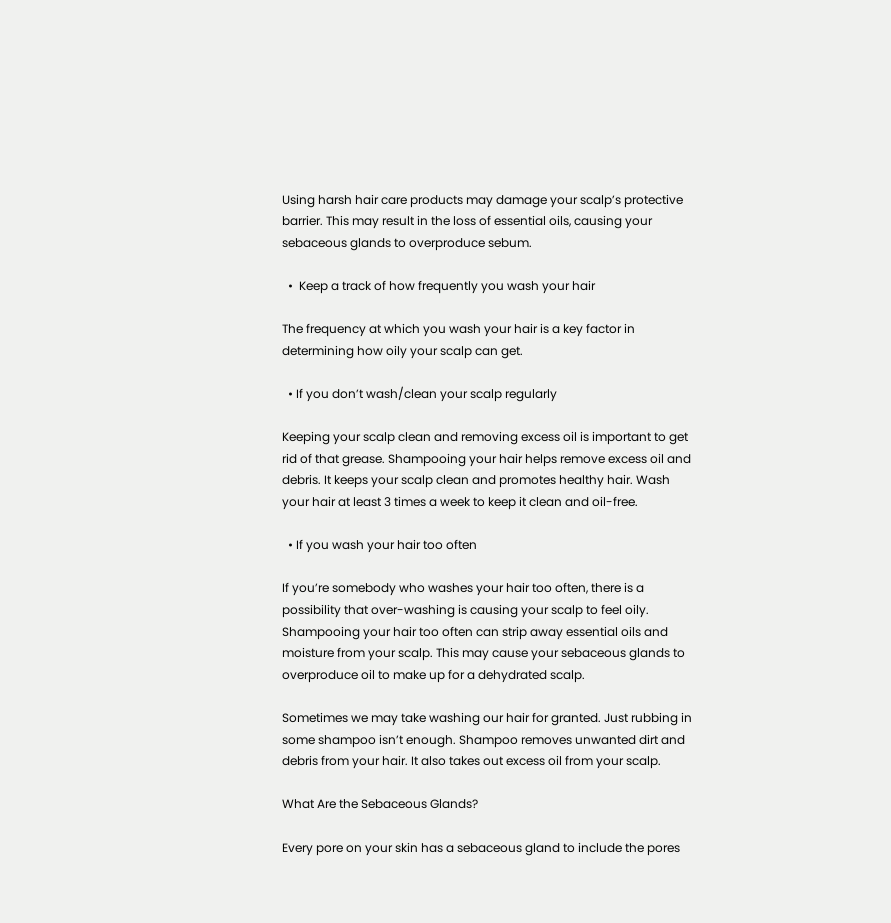Using harsh hair care products may damage your scalp’s protective barrier. This may result in the loss of essential oils, causing your sebaceous glands to overproduce sebum.

  •  Keep a track of how frequently you wash your hair

The frequency at which you wash your hair is a key factor in determining how oily your scalp can get.

  • If you don’t wash/clean your scalp regularly

Keeping your scalp clean and removing excess oil is important to get rid of that grease. Shampooing your hair helps remove excess oil and debris. It keeps your scalp clean and promotes healthy hair. Wash your hair at least 3 times a week to keep it clean and oil-free.

  • If you wash your hair too often

If you’re somebody who washes your hair too often, there is a possibility that over-washing is causing your scalp to feel oily. Shampooing your hair too often can strip away essential oils and moisture from your scalp. This may cause your sebaceous glands to overproduce oil to make up for a dehydrated scalp.

Sometimes we may take washing our hair for granted. Just rubbing in some shampoo isn’t enough. Shampoo removes unwanted dirt and debris from your hair. It also takes out excess oil from your scalp.

What Are the Sebaceous Glands?

Every pore on your skin has a sebaceous gland to include the pores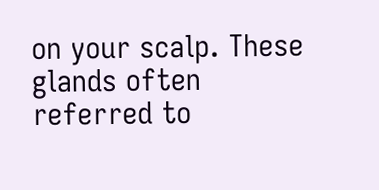on your scalp. These glands often referred to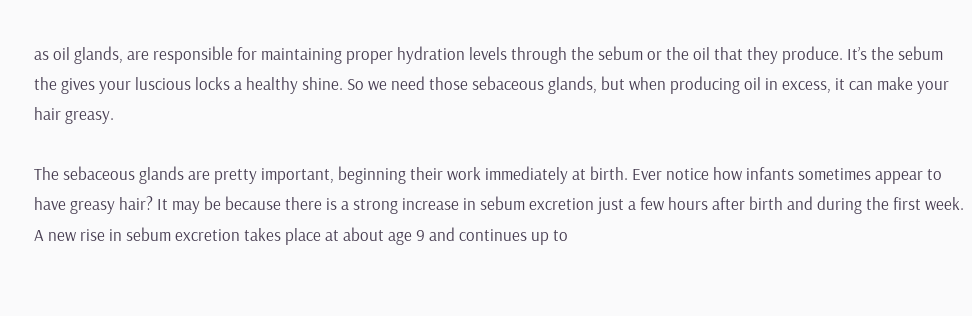as oil glands, are responsible for maintaining proper hydration levels through the sebum or the oil that they produce. It’s the sebum the gives your luscious locks a healthy shine. So we need those sebaceous glands, but when producing oil in excess, it can make your hair greasy.

The sebaceous glands are pretty important, beginning their work immediately at birth. Ever notice how infants sometimes appear to have greasy hair? It may be because there is a strong increase in sebum excretion just a few hours after birth and during the first week. A new rise in sebum excretion takes place at about age 9 and continues up to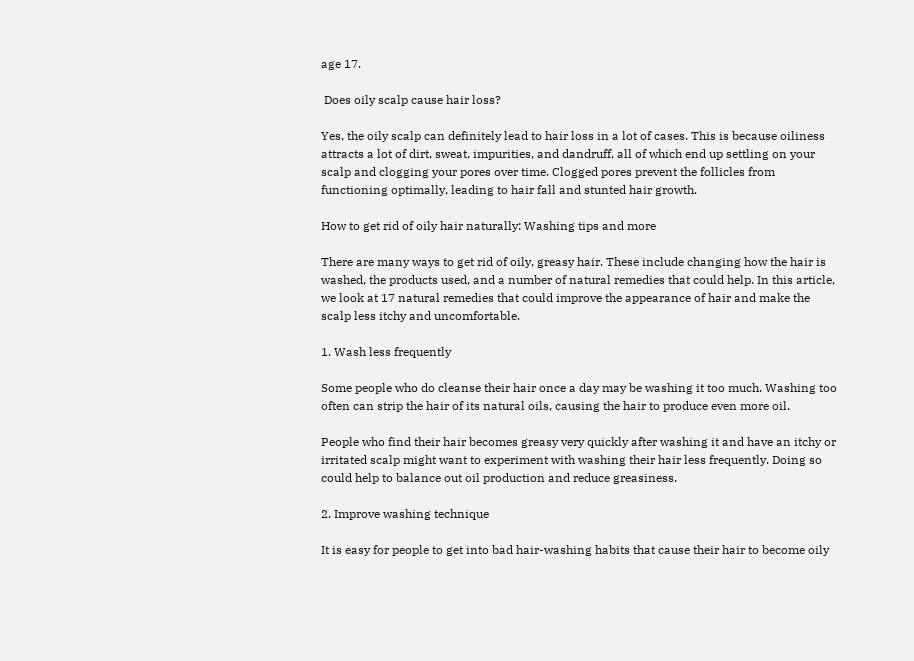age 17.

 Does oily scalp cause hair loss?

Yes, the oily scalp can definitely lead to hair loss in a lot of cases. This is because oiliness attracts a lot of dirt, sweat, impurities, and dandruff, all of which end up settling on your scalp and clogging your pores over time. Clogged pores prevent the follicles from functioning optimally, leading to hair fall and stunted hair growth.

How to get rid of oily hair naturally: Washing tips and more

There are many ways to get rid of oily, greasy hair. These include changing how the hair is washed, the products used, and a number of natural remedies that could help. In this article, we look at 17 natural remedies that could improve the appearance of hair and make the scalp less itchy and uncomfortable.

1. Wash less frequently

Some people who do cleanse their hair once a day may be washing it too much. Washing too often can strip the hair of its natural oils, causing the hair to produce even more oil.

People who find their hair becomes greasy very quickly after washing it and have an itchy or irritated scalp might want to experiment with washing their hair less frequently. Doing so could help to balance out oil production and reduce greasiness.

2. Improve washing technique

It is easy for people to get into bad hair-washing habits that cause their hair to become oily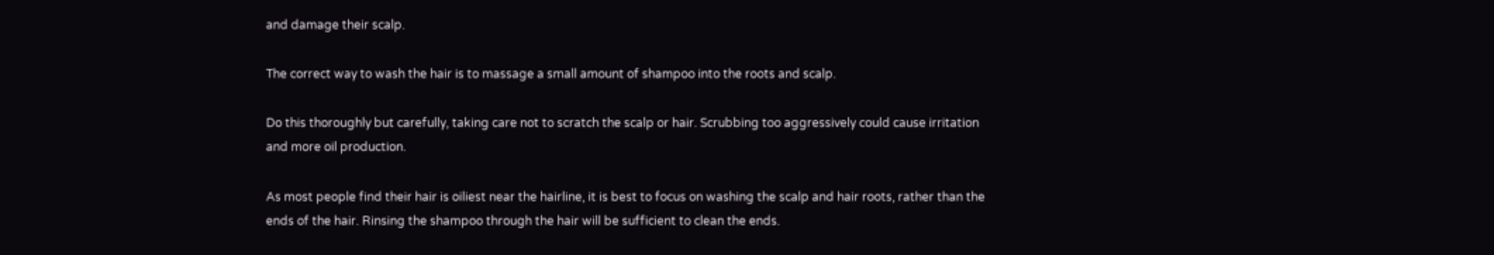and damage their scalp.

The correct way to wash the hair is to massage a small amount of shampoo into the roots and scalp.

Do this thoroughly but carefully, taking care not to scratch the scalp or hair. Scrubbing too aggressively could cause irritation and more oil production.

As most people find their hair is oiliest near the hairline, it is best to focus on washing the scalp and hair roots, rather than the ends of the hair. Rinsing the shampoo through the hair will be sufficient to clean the ends.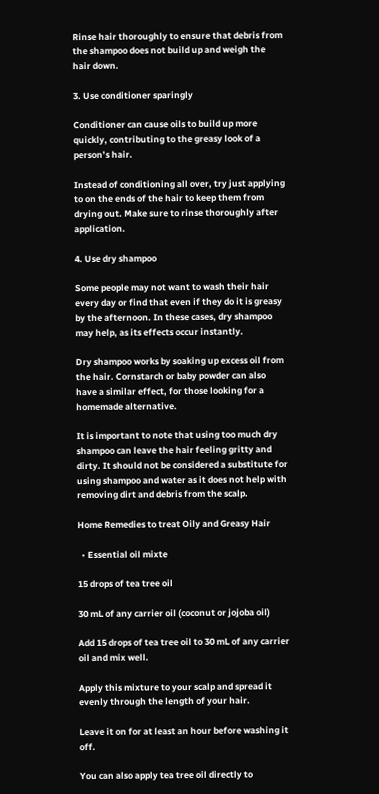Rinse hair thoroughly to ensure that debris from the shampoo does not build up and weigh the hair down.

3. Use conditioner sparingly

Conditioner can cause oils to build up more quickly, contributing to the greasy look of a person’s hair.

Instead of conditioning all over, try just applying to on the ends of the hair to keep them from drying out. Make sure to rinse thoroughly after application.

4. Use dry shampoo

Some people may not want to wash their hair every day or find that even if they do it is greasy by the afternoon. In these cases, dry shampoo may help, as its effects occur instantly.

Dry shampoo works by soaking up excess oil from the hair. Cornstarch or baby powder can also have a similar effect, for those looking for a homemade alternative.

It is important to note that using too much dry shampoo can leave the hair feeling gritty and dirty. It should not be considered a substitute for using shampoo and water as it does not help with removing dirt and debris from the scalp.

Home Remedies to treat Oily and Greasy Hair

  • Essential oil mixte

15 drops of tea tree oil

30 mL of any carrier oil (coconut or jojoba oil)

Add 15 drops of tea tree oil to 30 mL of any carrier oil and mix well.

Apply this mixture to your scalp and spread it evenly through the length of your hair.

Leave it on for at least an hour before washing it off.

You can also apply tea tree oil directly to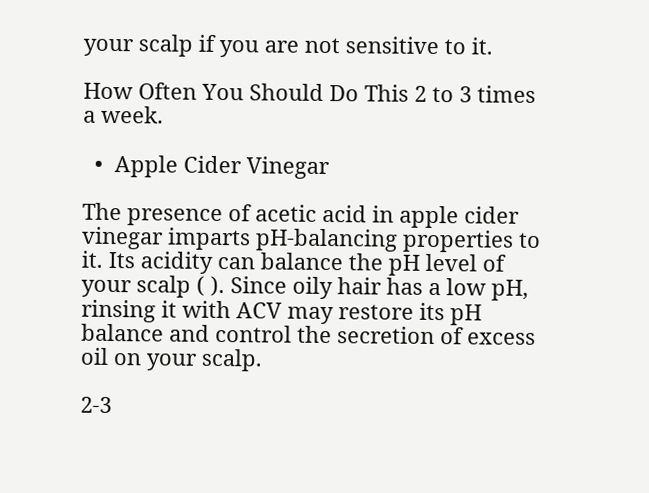your scalp if you are not sensitive to it.

How Often You Should Do This 2 to 3 times a week.

  •  Apple Cider Vinegar

The presence of acetic acid in apple cider vinegar imparts pH-balancing properties to it. Its acidity can balance the pH level of your scalp ( ). Since oily hair has a low pH, rinsing it with ACV may restore its pH balance and control the secretion of excess oil on your scalp.

2-3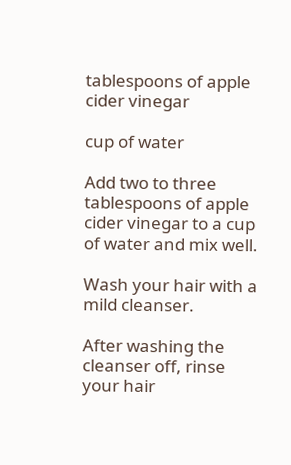tablespoons of apple cider vinegar

cup of water

Add two to three tablespoons of apple cider vinegar to a cup of water and mix well.

Wash your hair with a mild cleanser.

After washing the cleanser off, rinse your hair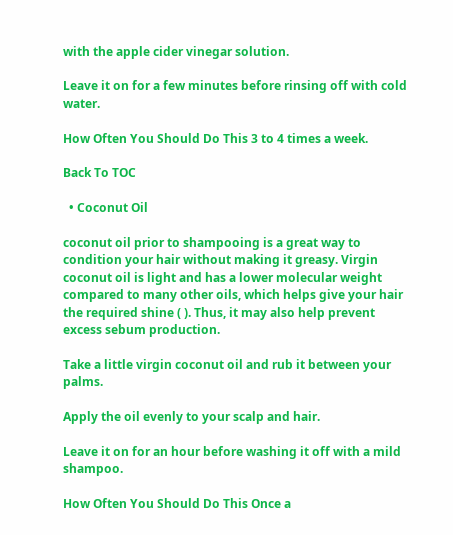with the apple cider vinegar solution.

Leave it on for a few minutes before rinsing off with cold water.

How Often You Should Do This 3 to 4 times a week.

Back To TOC

  • Coconut Oil

coconut oil prior to shampooing is a great way to condition your hair without making it greasy. Virgin coconut oil is light and has a lower molecular weight compared to many other oils, which helps give your hair the required shine ( ). Thus, it may also help prevent excess sebum production.

Take a little virgin coconut oil and rub it between your palms.

Apply the oil evenly to your scalp and hair.

Leave it on for an hour before washing it off with a mild shampoo.

How Often You Should Do This Once a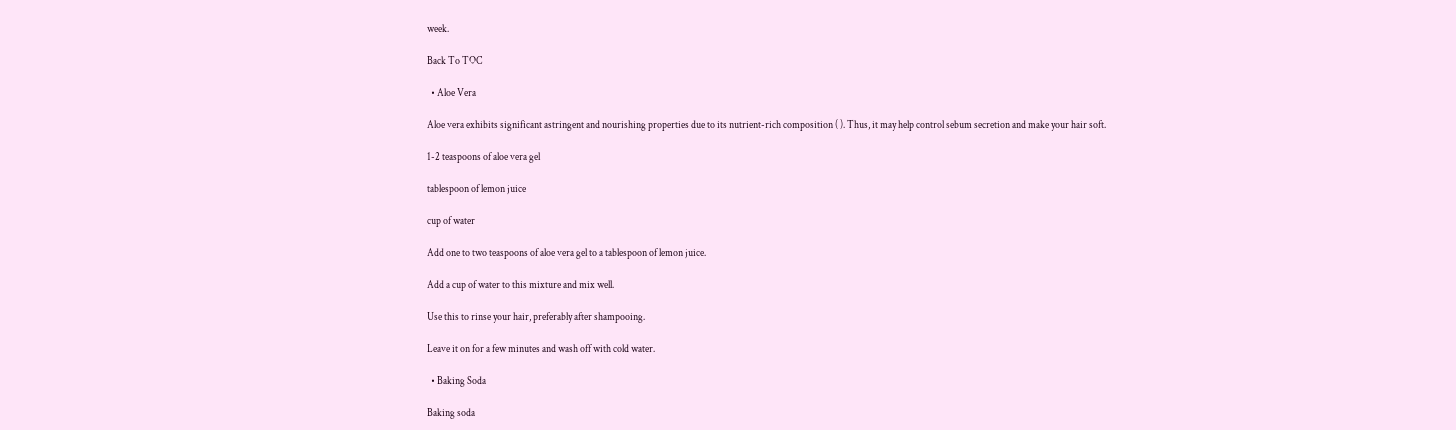week.

Back To TOC

  • Aloe Vera

Aloe vera exhibits significant astringent and nourishing properties due to its nutrient-rich composition ( ). Thus, it may help control sebum secretion and make your hair soft.

1-2 teaspoons of aloe vera gel

tablespoon of lemon juice

cup of water

Add one to two teaspoons of aloe vera gel to a tablespoon of lemon juice.

Add a cup of water to this mixture and mix well.

Use this to rinse your hair, preferably after shampooing.

Leave it on for a few minutes and wash off with cold water.

  • Baking Soda

Baking soda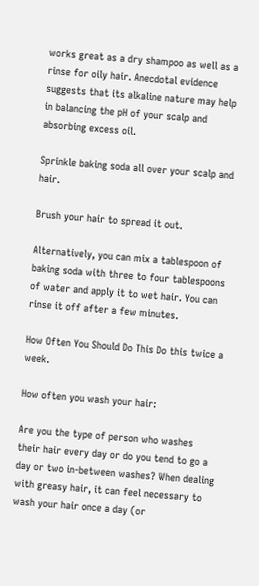works great as a dry shampoo as well as a rinse for oily hair. Anecdotal evidence suggests that its alkaline nature may help in balancing the pH of your scalp and absorbing excess oil.

Sprinkle baking soda all over your scalp and hair.

Brush your hair to spread it out.

Alternatively, you can mix a tablespoon of baking soda with three to four tablespoons of water and apply it to wet hair. You can rinse it off after a few minutes.

How Often You Should Do This Do this twice a week.

How often you wash your hair:

Are you the type of person who washes their hair every day or do you tend to go a day or two in-between washes? When dealing with greasy hair, it can feel necessary to wash your hair once a day (or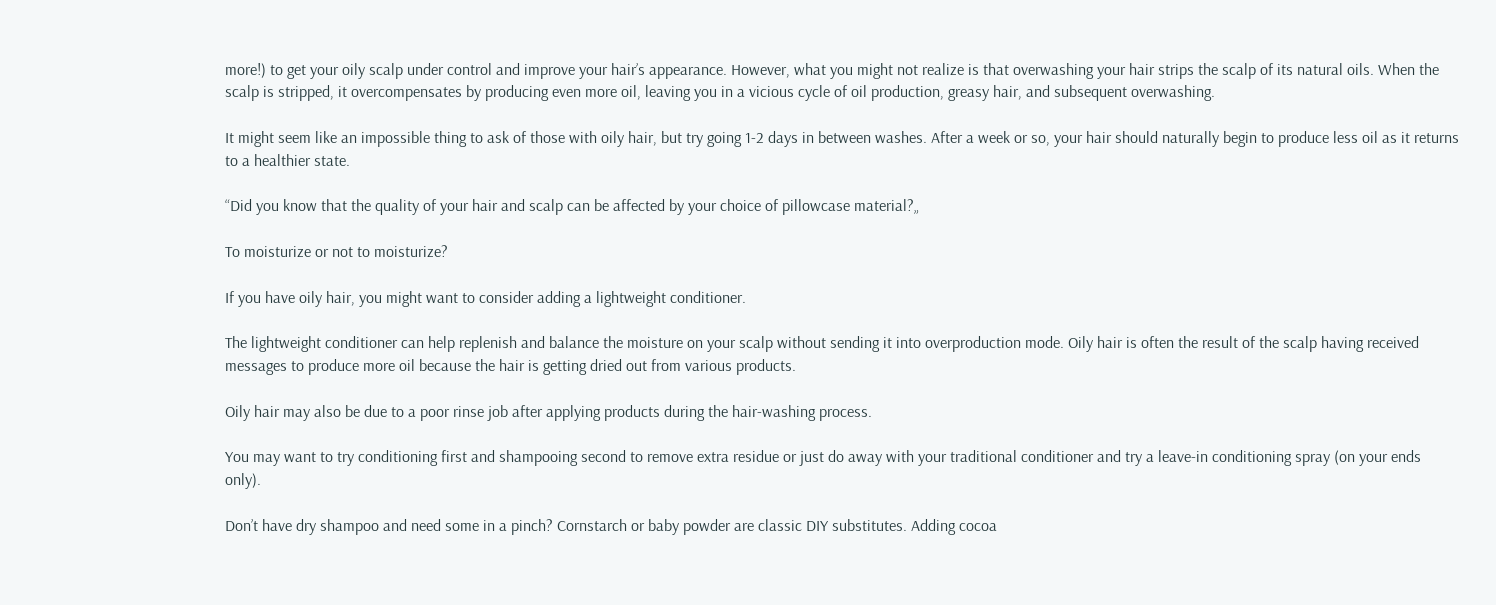more!) to get your oily scalp under control and improve your hair’s appearance. However, what you might not realize is that overwashing your hair strips the scalp of its natural oils. When the scalp is stripped, it overcompensates by producing even more oil, leaving you in a vicious cycle of oil production, greasy hair, and subsequent overwashing.

It might seem like an impossible thing to ask of those with oily hair, but try going 1-2 days in between washes. After a week or so, your hair should naturally begin to produce less oil as it returns to a healthier state.

“Did you know that the quality of your hair and scalp can be affected by your choice of pillowcase material?„

To moisturize or not to moisturize?

If you have oily hair, you might want to consider adding a lightweight conditioner.

The lightweight conditioner can help replenish and balance the moisture on your scalp without sending it into overproduction mode. Oily hair is often the result of the scalp having received messages to produce more oil because the hair is getting dried out from various products.

Oily hair may also be due to a poor rinse job after applying products during the hair-washing process.

You may want to try conditioning first and shampooing second to remove extra residue or just do away with your traditional conditioner and try a leave-in conditioning spray (on your ends only).

Don’t have dry shampoo and need some in a pinch? Cornstarch or baby powder are classic DIY substitutes. Adding cocoa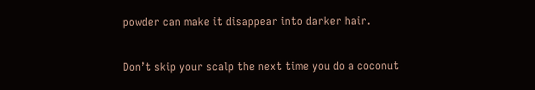powder can make it disappear into darker hair.

Don’t skip your scalp the next time you do a coconut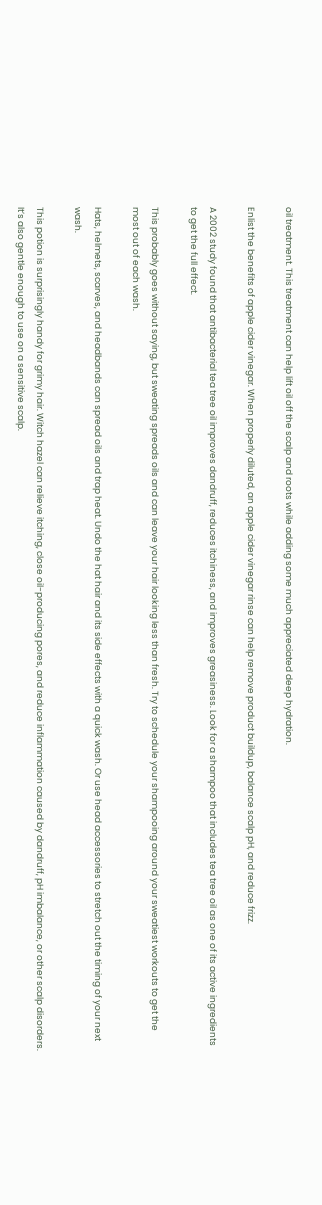oil treatment. This treatment can help lift oil off the scalp and roots while adding some much appreciated deep hydration.

Enlist the benefits of apple cider vinegar. When properly diluted, an apple cider vinegar rinse can help remove product buildup, balance scalp pH, and reduce frizz.

A 2002 study found that antibacterial tea tree oil improves dandruff, reduces itchiness, and improves greasiness. Look for a shampoo that includes tea tree oil as one of its active ingredients to get the full effect.

This probably goes without saying, but sweating spreads oils and can leave your hair looking less than fresh. Try to schedule your shampooing around your sweatiest workouts to get the most out of each wash.

Hats, helmets, scarves, and headbands can spread oils and trap heat. Undo the hat hair and its side effects with a quick wash. Or use head accessories to stretch out the timing of your next wash.

This potion is surprisingly handy for grimy hair. Witch hazel can relieve itching, close oil-producing pores, and reduce inflammation caused by dandruff, pH imbalance, or other scalp disorders. It’s also gentle enough to use on a sensitive scalp.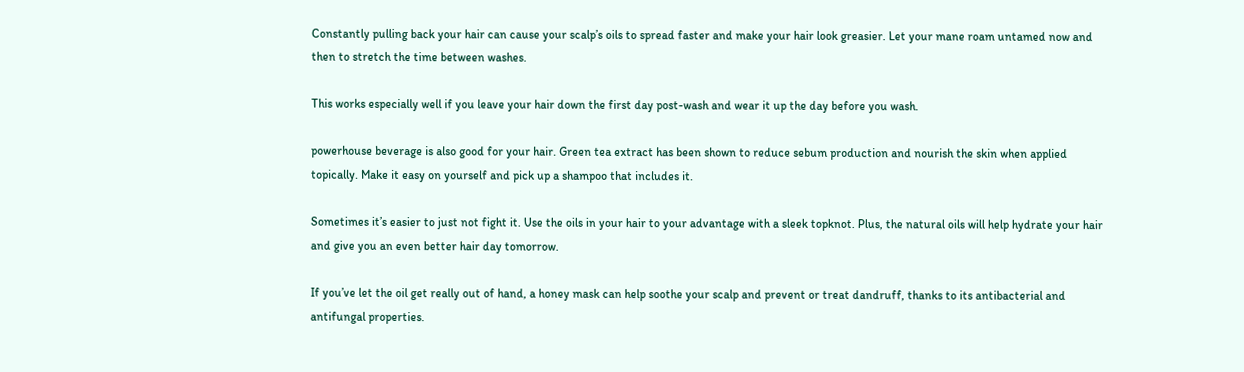Constantly pulling back your hair can cause your scalp’s oils to spread faster and make your hair look greasier. Let your mane roam untamed now and then to stretch the time between washes.

This works especially well if you leave your hair down the first day post-wash and wear it up the day before you wash.

powerhouse beverage is also good for your hair. Green tea extract has been shown to reduce sebum production and nourish the skin when applied topically. Make it easy on yourself and pick up a shampoo that includes it.

Sometimes it’s easier to just not fight it. Use the oils in your hair to your advantage with a sleek topknot. Plus, the natural oils will help hydrate your hair and give you an even better hair day tomorrow.

If you’ve let the oil get really out of hand, a honey mask can help soothe your scalp and prevent or treat dandruff, thanks to its antibacterial and antifungal properties.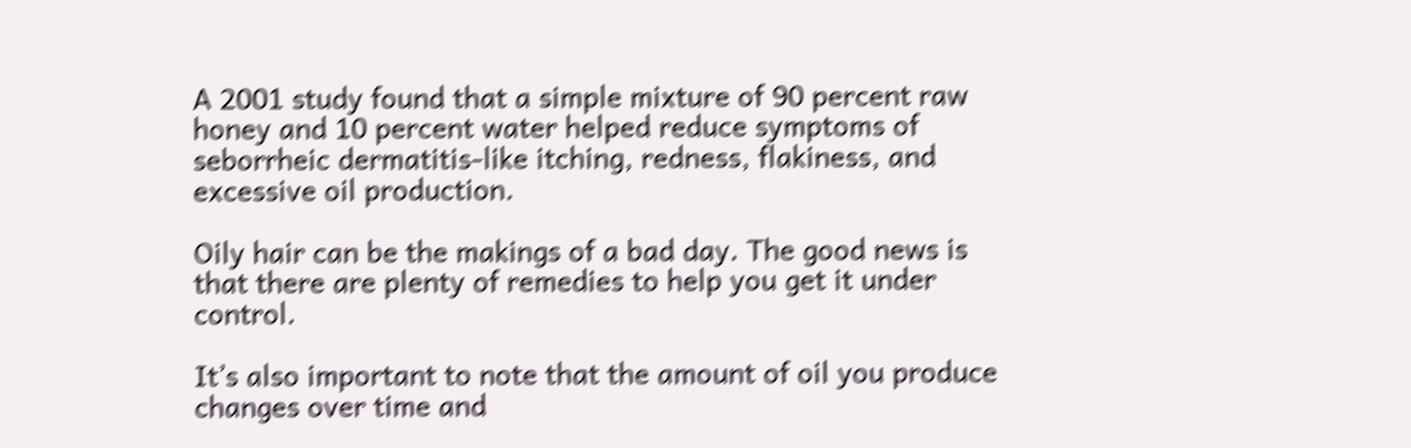A 2001 study found that a simple mixture of 90 percent raw honey and 10 percent water helped reduce symptoms of seborrheic dermatitis-like itching, redness, flakiness, and excessive oil production.

Oily hair can be the makings of a bad day. The good news is that there are plenty of remedies to help you get it under control.

It’s also important to note that the amount of oil you produce changes over time and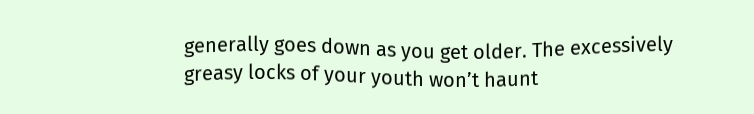generally goes down as you get older. The excessively greasy locks of your youth won’t haunt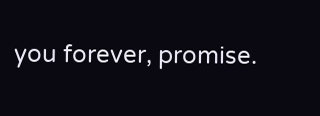you forever, promise.